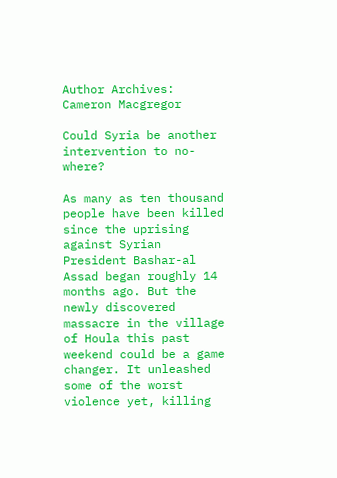Author Archives: Cameron Macgregor

Could Syria be another intervention to no-where?

As many as ten thousand people have been killed since the uprising against Syrian President Bashar-al Assad began roughly 14 months ago. But the newly discovered massacre in the village of Houla this past weekend could be a game changer. It unleashed some of the worst violence yet, killing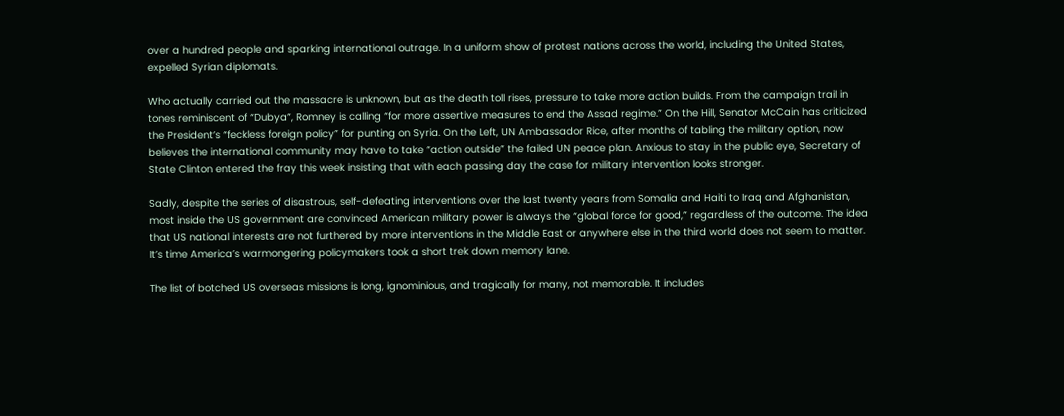over a hundred people and sparking international outrage. In a uniform show of protest nations across the world, including the United States, expelled Syrian diplomats.

Who actually carried out the massacre is unknown, but as the death toll rises, pressure to take more action builds. From the campaign trail in tones reminiscent of “Dubya”, Romney is calling “for more assertive measures to end the Assad regime.” On the Hill, Senator McCain has criticized the President’s “feckless foreign policy” for punting on Syria. On the Left, UN Ambassador Rice, after months of tabling the military option, now believes the international community may have to take “action outside” the failed UN peace plan. Anxious to stay in the public eye, Secretary of State Clinton entered the fray this week insisting that with each passing day the case for military intervention looks stronger.

Sadly, despite the series of disastrous, self-defeating interventions over the last twenty years from Somalia and Haiti to Iraq and Afghanistan, most inside the US government are convinced American military power is always the “global force for good,” regardless of the outcome. The idea that US national interests are not furthered by more interventions in the Middle East or anywhere else in the third world does not seem to matter. It’s time America’s warmongering policymakers took a short trek down memory lane.

The list of botched US overseas missions is long, ignominious, and tragically for many, not memorable. It includes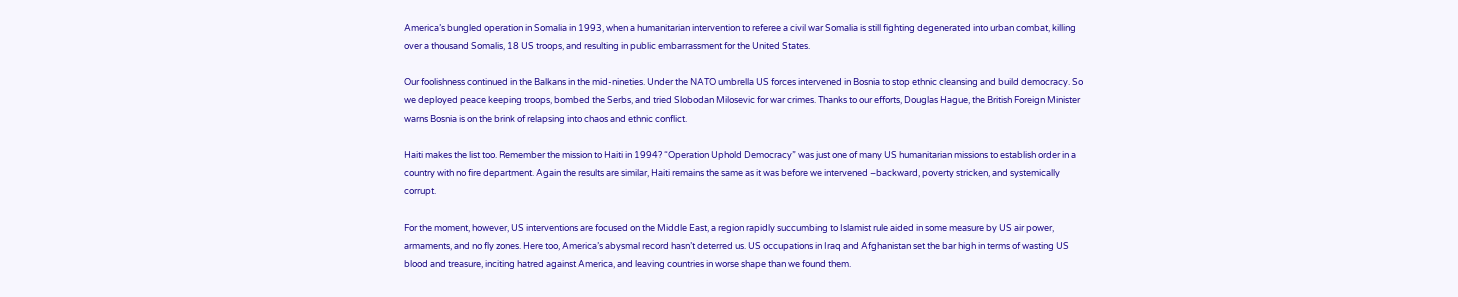America’s bungled operation in Somalia in 1993, when a humanitarian intervention to referee a civil war Somalia is still fighting degenerated into urban combat, killing over a thousand Somalis, 18 US troops, and resulting in public embarrassment for the United States.

Our foolishness continued in the Balkans in the mid-nineties. Under the NATO umbrella US forces intervened in Bosnia to stop ethnic cleansing and build democracy. So we deployed peace keeping troops, bombed the Serbs, and tried Slobodan Milosevic for war crimes. Thanks to our efforts, Douglas Hague, the British Foreign Minister warns Bosnia is on the brink of relapsing into chaos and ethnic conflict.

Haiti makes the list too. Remember the mission to Haiti in 1994? “Operation Uphold Democracy” was just one of many US humanitarian missions to establish order in a country with no fire department. Again the results are similar, Haiti remains the same as it was before we intervened –backward, poverty stricken, and systemically corrupt.

For the moment, however, US interventions are focused on the Middle East, a region rapidly succumbing to Islamist rule aided in some measure by US air power, armaments, and no fly zones. Here too, America’s abysmal record hasn’t deterred us. US occupations in Iraq and Afghanistan set the bar high in terms of wasting US blood and treasure, inciting hatred against America, and leaving countries in worse shape than we found them.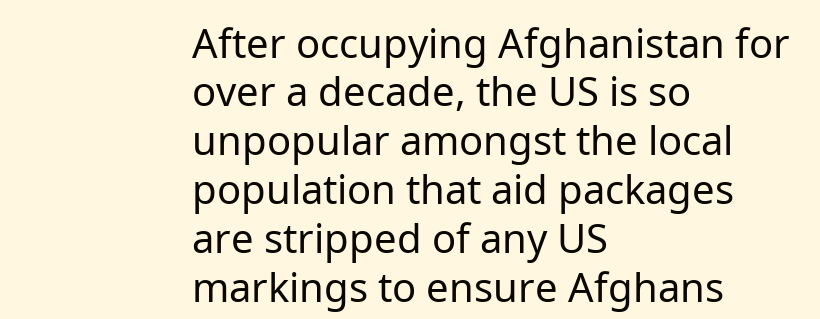After occupying Afghanistan for over a decade, the US is so unpopular amongst the local population that aid packages are stripped of any US markings to ensure Afghans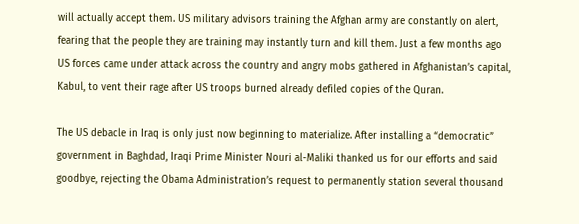will actually accept them. US military advisors training the Afghan army are constantly on alert, fearing that the people they are training may instantly turn and kill them. Just a few months ago US forces came under attack across the country and angry mobs gathered in Afghanistan’s capital, Kabul, to vent their rage after US troops burned already defiled copies of the Quran.

The US debacle in Iraq is only just now beginning to materialize. After installing a “democratic” government in Baghdad, Iraqi Prime Minister Nouri al-Maliki thanked us for our efforts and said goodbye, rejecting the Obama Administration’s request to permanently station several thousand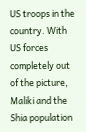US troops in the country. With US forces completely out of the picture, Maliki and the Shia population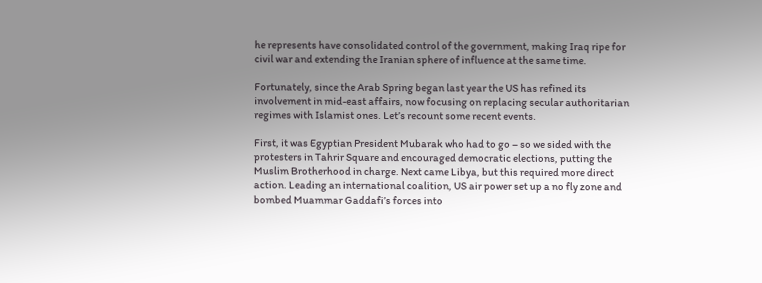he represents have consolidated control of the government, making Iraq ripe for civil war and extending the Iranian sphere of influence at the same time.

Fortunately, since the Arab Spring began last year the US has refined its involvement in mid-east affairs, now focusing on replacing secular authoritarian regimes with Islamist ones. Let’s recount some recent events.

First, it was Egyptian President Mubarak who had to go – so we sided with the protesters in Tahrir Square and encouraged democratic elections, putting the Muslim Brotherhood in charge. Next came Libya, but this required more direct action. Leading an international coalition, US air power set up a no fly zone and bombed Muammar Gaddafi’s forces into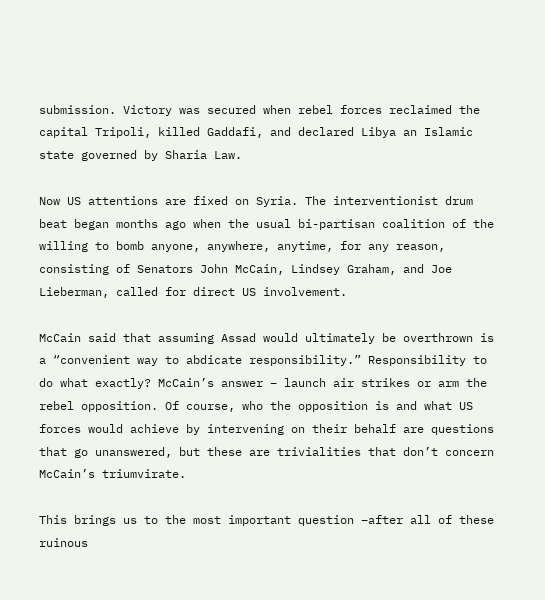submission. Victory was secured when rebel forces reclaimed the capital Tripoli, killed Gaddafi, and declared Libya an Islamic state governed by Sharia Law.

Now US attentions are fixed on Syria. The interventionist drum beat began months ago when the usual bi-partisan coalition of the willing to bomb anyone, anywhere, anytime, for any reason, consisting of Senators John McCain, Lindsey Graham, and Joe Lieberman, called for direct US involvement.

McCain said that assuming Assad would ultimately be overthrown is a “convenient way to abdicate responsibility.” Responsibility to do what exactly? McCain’s answer – launch air strikes or arm the rebel opposition. Of course, who the opposition is and what US forces would achieve by intervening on their behalf are questions that go unanswered, but these are trivialities that don’t concern McCain’s triumvirate.

This brings us to the most important question –after all of these ruinous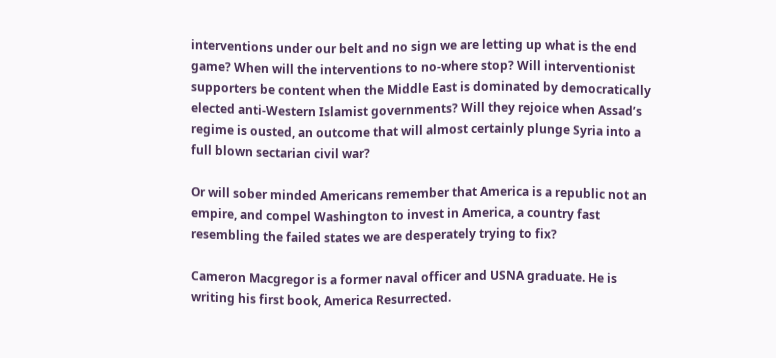interventions under our belt and no sign we are letting up what is the end game? When will the interventions to no-where stop? Will interventionist supporters be content when the Middle East is dominated by democratically elected anti-Western Islamist governments? Will they rejoice when Assad’s regime is ousted, an outcome that will almost certainly plunge Syria into a full blown sectarian civil war?

Or will sober minded Americans remember that America is a republic not an empire, and compel Washington to invest in America, a country fast resembling the failed states we are desperately trying to fix?

Cameron Macgregor is a former naval officer and USNA graduate. He is writing his first book, America Resurrected.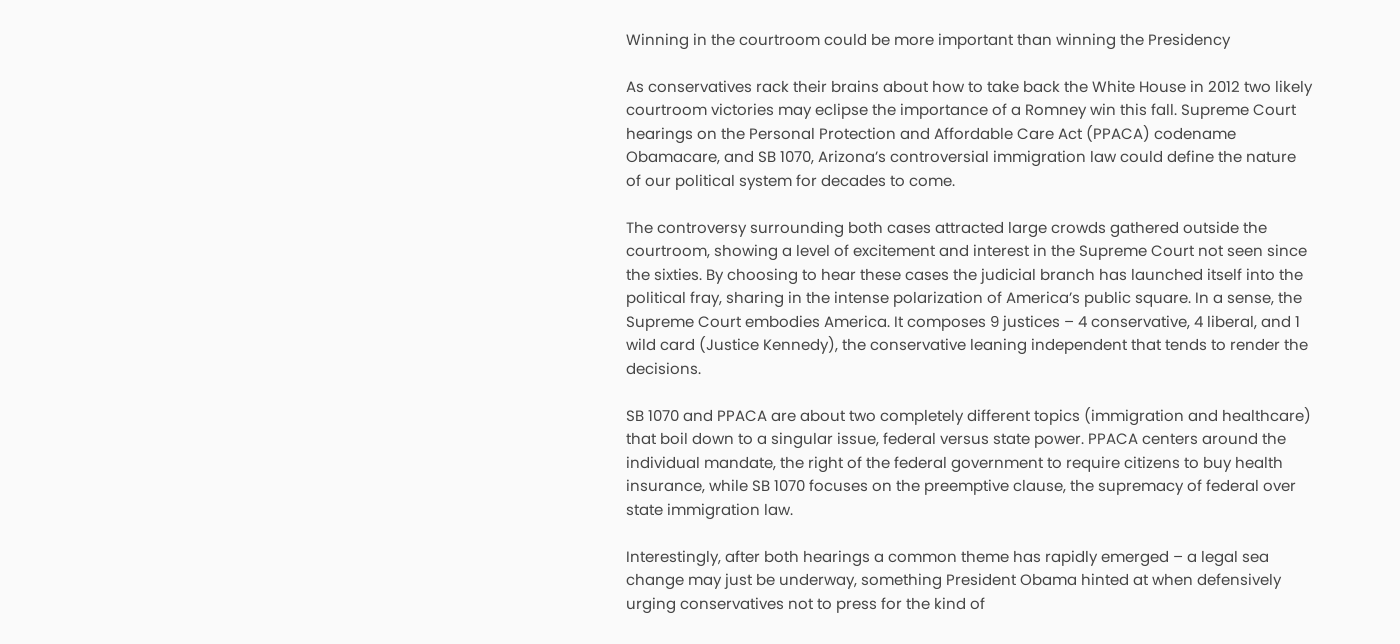Winning in the courtroom could be more important than winning the Presidency

As conservatives rack their brains about how to take back the White House in 2012 two likely courtroom victories may eclipse the importance of a Romney win this fall. Supreme Court hearings on the Personal Protection and Affordable Care Act (PPACA) codename Obamacare, and SB 1070, Arizona’s controversial immigration law could define the nature of our political system for decades to come.

The controversy surrounding both cases attracted large crowds gathered outside the courtroom, showing a level of excitement and interest in the Supreme Court not seen since the sixties. By choosing to hear these cases the judicial branch has launched itself into the political fray, sharing in the intense polarization of America’s public square. In a sense, the Supreme Court embodies America. It composes 9 justices – 4 conservative, 4 liberal, and 1 wild card (Justice Kennedy), the conservative leaning independent that tends to render the decisions.

SB 1070 and PPACA are about two completely different topics (immigration and healthcare) that boil down to a singular issue, federal versus state power. PPACA centers around the individual mandate, the right of the federal government to require citizens to buy health insurance, while SB 1070 focuses on the preemptive clause, the supremacy of federal over state immigration law.

Interestingly, after both hearings a common theme has rapidly emerged – a legal sea change may just be underway, something President Obama hinted at when defensively urging conservatives not to press for the kind of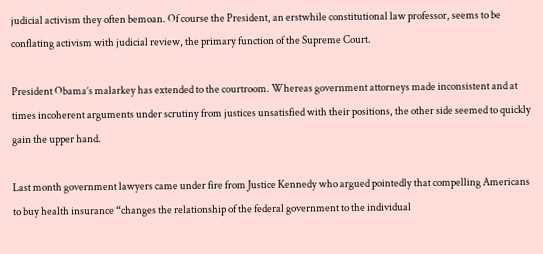judicial activism they often bemoan. Of course the President, an erstwhile constitutional law professor, seems to be conflating activism with judicial review, the primary function of the Supreme Court.

President Obama’s malarkey has extended to the courtroom. Whereas government attorneys made inconsistent and at times incoherent arguments under scrutiny from justices unsatisfied with their positions, the other side seemed to quickly gain the upper hand.

Last month government lawyers came under fire from Justice Kennedy who argued pointedly that compelling Americans to buy health insurance “changes the relationship of the federal government to the individual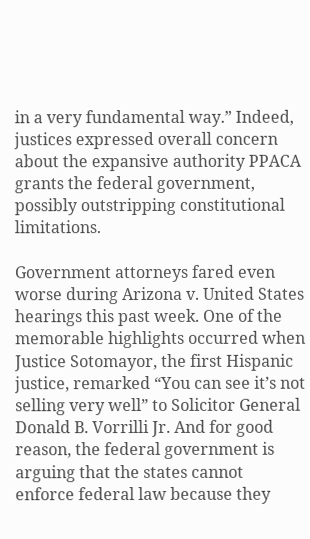in a very fundamental way.” Indeed, justices expressed overall concern about the expansive authority PPACA grants the federal government, possibly outstripping constitutional limitations.

Government attorneys fared even worse during Arizona v. United States hearings this past week. One of the memorable highlights occurred when Justice Sotomayor, the first Hispanic justice, remarked “You can see it’s not selling very well” to Solicitor General Donald B. Vorrilli Jr. And for good reason, the federal government is arguing that the states cannot enforce federal law because they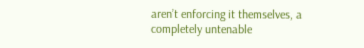aren’t enforcing it themselves, a completely untenable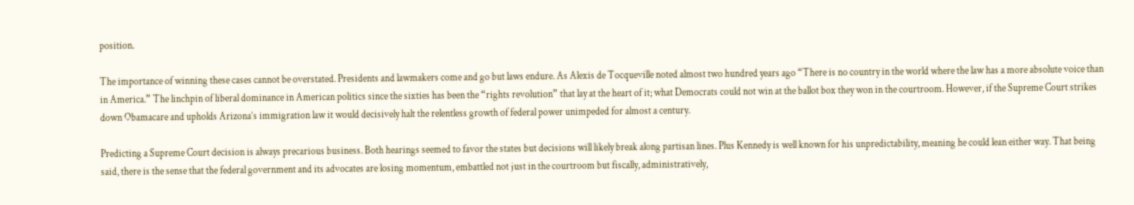position.

The importance of winning these cases cannot be overstated. Presidents and lawmakers come and go but laws endure. As Alexis de Tocqueville noted almost two hundred years ago “There is no country in the world where the law has a more absolute voice than in America.” The linchpin of liberal dominance in American politics since the sixties has been the “rights revolution” that lay at the heart of it; what Democrats could not win at the ballot box they won in the courtroom. However, if the Supreme Court strikes down Obamacare and upholds Arizona’s immigration law it would decisively halt the relentless growth of federal power unimpeded for almost a century.

Predicting a Supreme Court decision is always precarious business. Both hearings seemed to favor the states but decisions will likely break along partisan lines. Plus Kennedy is well known for his unpredictability, meaning he could lean either way. That being said, there is the sense that the federal government and its advocates are losing momentum, embattled not just in the courtroom but fiscally, administratively,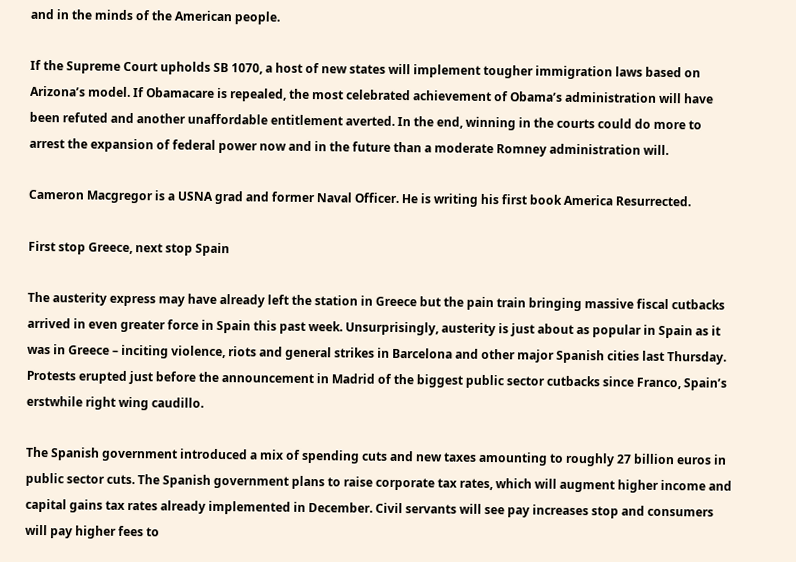and in the minds of the American people.

If the Supreme Court upholds SB 1070, a host of new states will implement tougher immigration laws based on Arizona’s model. If Obamacare is repealed, the most celebrated achievement of Obama’s administration will have been refuted and another unaffordable entitlement averted. In the end, winning in the courts could do more to arrest the expansion of federal power now and in the future than a moderate Romney administration will.

Cameron Macgregor is a USNA grad and former Naval Officer. He is writing his first book America Resurrected.

First stop Greece, next stop Spain

The austerity express may have already left the station in Greece but the pain train bringing massive fiscal cutbacks arrived in even greater force in Spain this past week. Unsurprisingly, austerity is just about as popular in Spain as it was in Greece – inciting violence, riots and general strikes in Barcelona and other major Spanish cities last Thursday. Protests erupted just before the announcement in Madrid of the biggest public sector cutbacks since Franco, Spain’s erstwhile right wing caudillo.

The Spanish government introduced a mix of spending cuts and new taxes amounting to roughly 27 billion euros in public sector cuts. The Spanish government plans to raise corporate tax rates, which will augment higher income and capital gains tax rates already implemented in December. Civil servants will see pay increases stop and consumers will pay higher fees to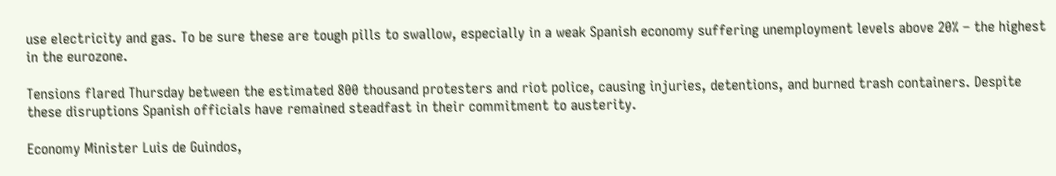use electricity and gas. To be sure these are tough pills to swallow, especially in a weak Spanish economy suffering unemployment levels above 20% – the highest in the eurozone.

Tensions flared Thursday between the estimated 800 thousand protesters and riot police, causing injuries, detentions, and burned trash containers. Despite these disruptions Spanish officials have remained steadfast in their commitment to austerity.

Economy Minister Luis de Guindos,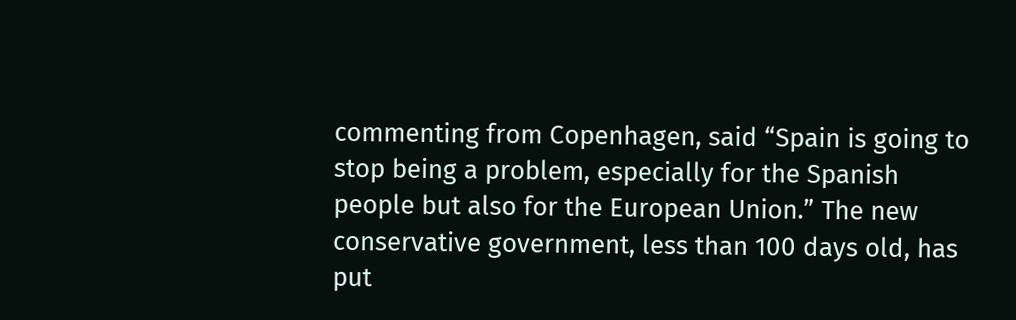commenting from Copenhagen, said “Spain is going to stop being a problem, especially for the Spanish people but also for the European Union.” The new conservative government, less than 100 days old, has put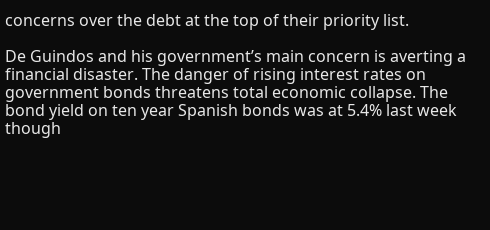concerns over the debt at the top of their priority list.

De Guindos and his government’s main concern is averting a financial disaster. The danger of rising interest rates on government bonds threatens total economic collapse. The bond yield on ten year Spanish bonds was at 5.4% last week though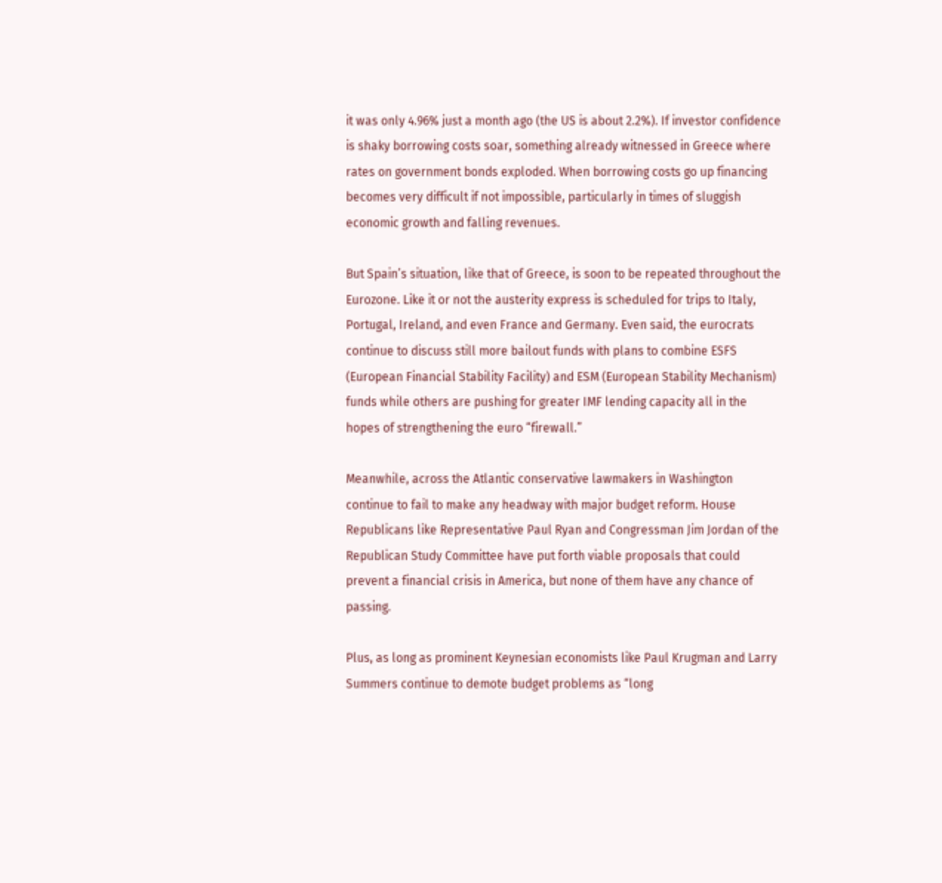it was only 4.96% just a month ago (the US is about 2.2%). If investor confidence is shaky borrowing costs soar, something already witnessed in Greece where rates on government bonds exploded. When borrowing costs go up financing becomes very difficult if not impossible, particularly in times of sluggish economic growth and falling revenues.

But Spain’s situation, like that of Greece, is soon to be repeated throughout the Eurozone. Like it or not the austerity express is scheduled for trips to Italy, Portugal, Ireland, and even France and Germany. Even said, the eurocrats continue to discuss still more bailout funds with plans to combine ESFS (European Financial Stability Facility) and ESM (European Stability Mechanism) funds while others are pushing for greater IMF lending capacity all in the hopes of strengthening the euro “firewall.”

Meanwhile, across the Atlantic conservative lawmakers in Washington continue to fail to make any headway with major budget reform. House Republicans like Representative Paul Ryan and Congressman Jim Jordan of the Republican Study Committee have put forth viable proposals that could prevent a financial crisis in America, but none of them have any chance of passing.

Plus, as long as prominent Keynesian economists like Paul Krugman and Larry Summers continue to demote budget problems as “long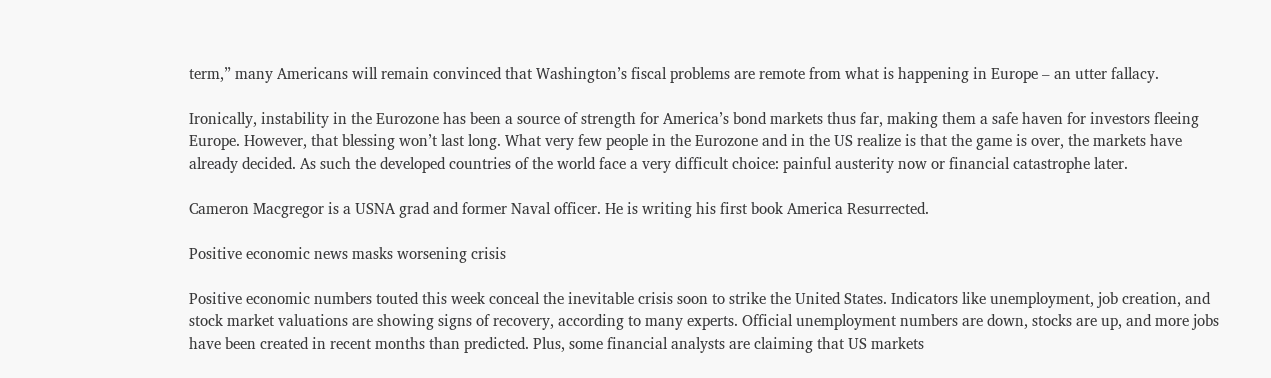term,” many Americans will remain convinced that Washington’s fiscal problems are remote from what is happening in Europe – an utter fallacy.

Ironically, instability in the Eurozone has been a source of strength for America’s bond markets thus far, making them a safe haven for investors fleeing Europe. However, that blessing won’t last long. What very few people in the Eurozone and in the US realize is that the game is over, the markets have already decided. As such the developed countries of the world face a very difficult choice: painful austerity now or financial catastrophe later.

Cameron Macgregor is a USNA grad and former Naval officer. He is writing his first book America Resurrected.

Positive economic news masks worsening crisis

Positive economic numbers touted this week conceal the inevitable crisis soon to strike the United States. Indicators like unemployment, job creation, and stock market valuations are showing signs of recovery, according to many experts. Official unemployment numbers are down, stocks are up, and more jobs have been created in recent months than predicted. Plus, some financial analysts are claiming that US markets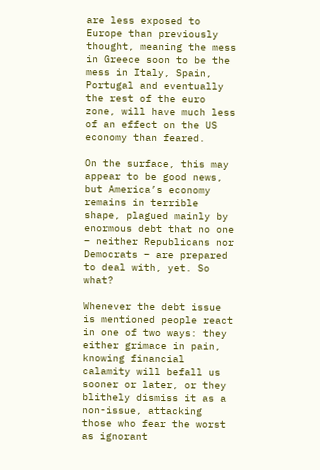are less exposed to Europe than previously thought, meaning the mess in Greece soon to be the mess in Italy, Spain, Portugal and eventually the rest of the euro zone, will have much less of an effect on the US economy than feared.

On the surface, this may appear to be good news, but America’s economy remains in terrible shape, plagued mainly by enormous debt that no one – neither Republicans nor Democrats – are prepared to deal with, yet. So what?

Whenever the debt issue is mentioned people react in one of two ways: they either grimace in pain, knowing financial calamity will befall us sooner or later, or they blithely dismiss it as a non-issue, attacking those who fear the worst as ignorant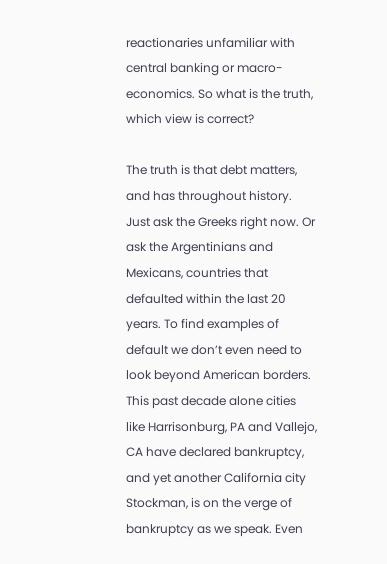reactionaries unfamiliar with central banking or macro-economics. So what is the truth, which view is correct?

The truth is that debt matters, and has throughout history. Just ask the Greeks right now. Or ask the Argentinians and Mexicans, countries that defaulted within the last 20 years. To find examples of default we don’t even need to look beyond American borders. This past decade alone cities like Harrisonburg, PA and Vallejo, CA have declared bankruptcy, and yet another California city Stockman, is on the verge of bankruptcy as we speak. Even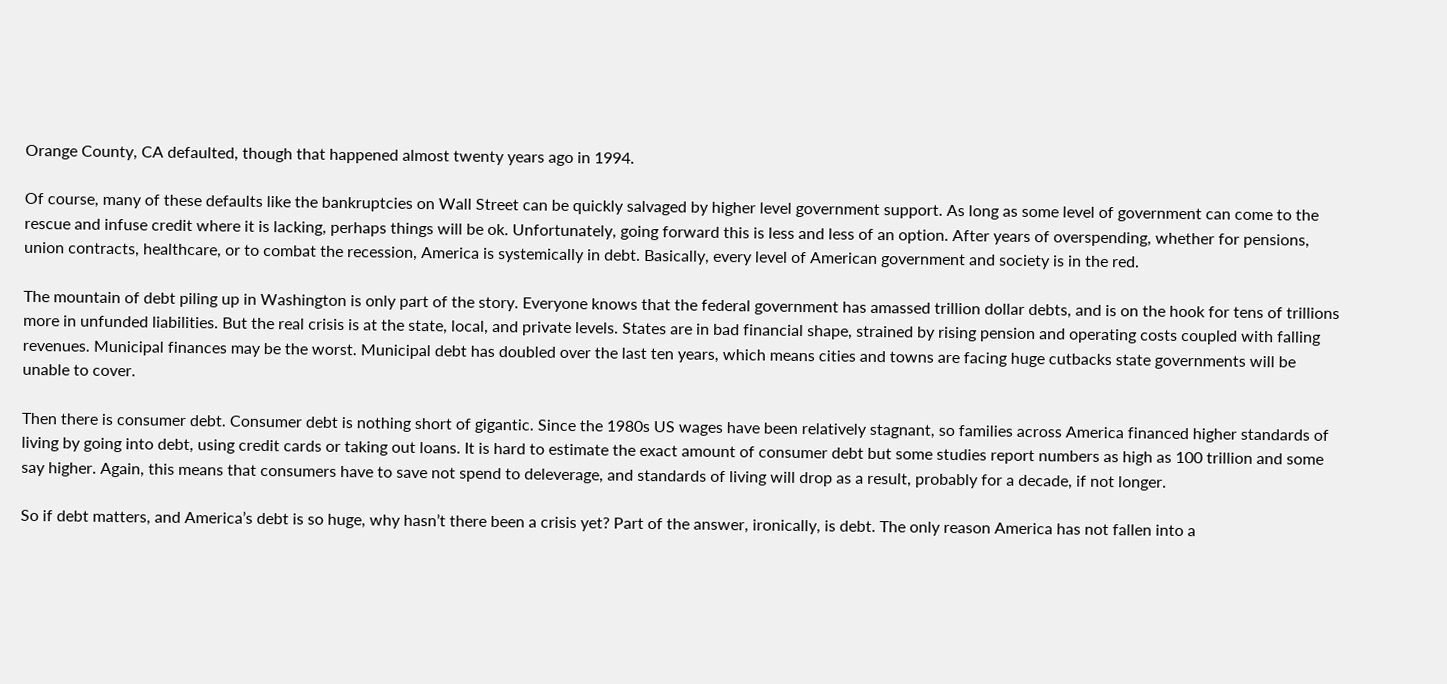Orange County, CA defaulted, though that happened almost twenty years ago in 1994.

Of course, many of these defaults like the bankruptcies on Wall Street can be quickly salvaged by higher level government support. As long as some level of government can come to the rescue and infuse credit where it is lacking, perhaps things will be ok. Unfortunately, going forward this is less and less of an option. After years of overspending, whether for pensions, union contracts, healthcare, or to combat the recession, America is systemically in debt. Basically, every level of American government and society is in the red.

The mountain of debt piling up in Washington is only part of the story. Everyone knows that the federal government has amassed trillion dollar debts, and is on the hook for tens of trillions more in unfunded liabilities. But the real crisis is at the state, local, and private levels. States are in bad financial shape, strained by rising pension and operating costs coupled with falling revenues. Municipal finances may be the worst. Municipal debt has doubled over the last ten years, which means cities and towns are facing huge cutbacks state governments will be unable to cover.

Then there is consumer debt. Consumer debt is nothing short of gigantic. Since the 1980s US wages have been relatively stagnant, so families across America financed higher standards of living by going into debt, using credit cards or taking out loans. It is hard to estimate the exact amount of consumer debt but some studies report numbers as high as 100 trillion and some say higher. Again, this means that consumers have to save not spend to deleverage, and standards of living will drop as a result, probably for a decade, if not longer.

So if debt matters, and America’s debt is so huge, why hasn’t there been a crisis yet? Part of the answer, ironically, is debt. The only reason America has not fallen into a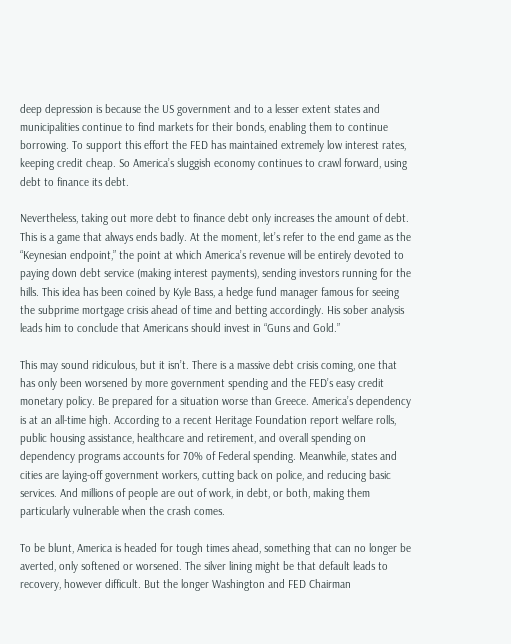deep depression is because the US government and to a lesser extent states and municipalities continue to find markets for their bonds, enabling them to continue borrowing. To support this effort the FED has maintained extremely low interest rates, keeping credit cheap. So America’s sluggish economy continues to crawl forward, using debt to finance its debt.

Nevertheless, taking out more debt to finance debt only increases the amount of debt. This is a game that always ends badly. At the moment, let’s refer to the end game as the “Keynesian endpoint,” the point at which America’s revenue will be entirely devoted to paying down debt service (making interest payments), sending investors running for the hills. This idea has been coined by Kyle Bass, a hedge fund manager famous for seeing the subprime mortgage crisis ahead of time and betting accordingly. His sober analysis leads him to conclude that Americans should invest in “Guns and Gold.”

This may sound ridiculous, but it isn’t. There is a massive debt crisis coming, one that has only been worsened by more government spending and the FED’s easy credit monetary policy. Be prepared for a situation worse than Greece. America’s dependency is at an all-time high. According to a recent Heritage Foundation report welfare rolls, public housing assistance, healthcare and retirement, and overall spending on dependency programs accounts for 70% of Federal spending. Meanwhile, states and cities are laying-off government workers, cutting back on police, and reducing basic services. And millions of people are out of work, in debt, or both, making them particularly vulnerable when the crash comes.

To be blunt, America is headed for tough times ahead, something that can no longer be averted, only softened or worsened. The silver lining might be that default leads to recovery, however difficult. But the longer Washington and FED Chairman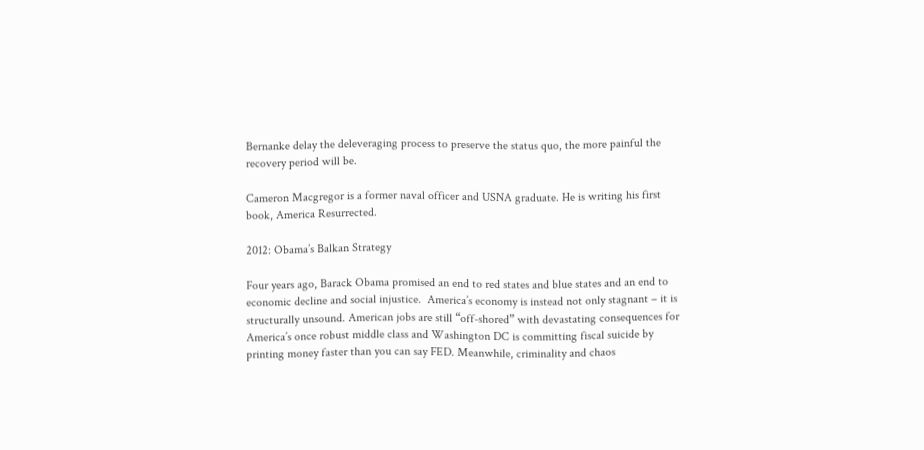Bernanke delay the deleveraging process to preserve the status quo, the more painful the recovery period will be.

Cameron Macgregor is a former naval officer and USNA graduate. He is writing his first book, America Resurrected.

2012: Obama’s Balkan Strategy

Four years ago, Barack Obama promised an end to red states and blue states and an end to economic decline and social injustice.  America’s economy is instead not only stagnant – it is structurally unsound. American jobs are still “off-shored” with devastating consequences for America’s once robust middle class and Washington DC is committing fiscal suicide by printing money faster than you can say FED. Meanwhile, criminality and chaos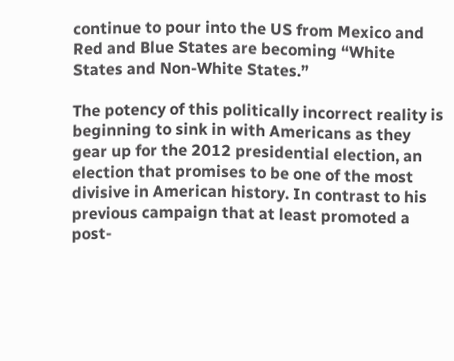continue to pour into the US from Mexico and Red and Blue States are becoming “White States and Non-White States.”

The potency of this politically incorrect reality is beginning to sink in with Americans as they gear up for the 2012 presidential election, an election that promises to be one of the most divisive in American history. In contrast to his previous campaign that at least promoted a post-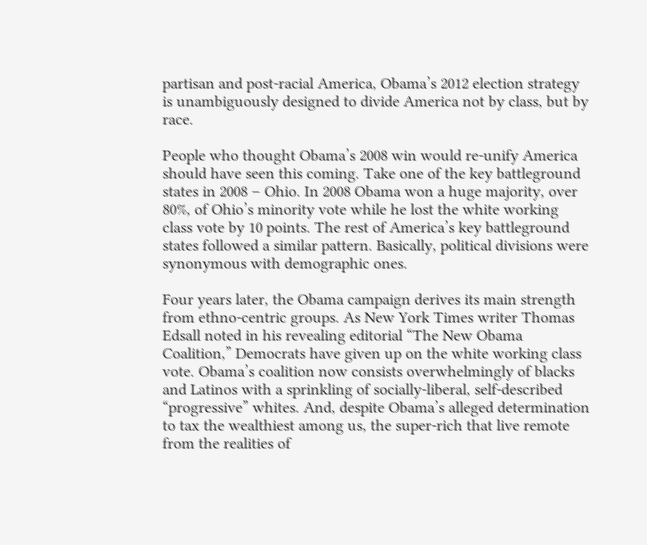partisan and post-racial America, Obama’s 2012 election strategy is unambiguously designed to divide America not by class, but by race.

People who thought Obama’s 2008 win would re-unify America should have seen this coming. Take one of the key battleground states in 2008 – Ohio. In 2008 Obama won a huge majority, over 80%, of Ohio’s minority vote while he lost the white working class vote by 10 points. The rest of America’s key battleground states followed a similar pattern. Basically, political divisions were synonymous with demographic ones.

Four years later, the Obama campaign derives its main strength from ethno-centric groups. As New York Times writer Thomas Edsall noted in his revealing editorial “The New Obama Coalition,” Democrats have given up on the white working class vote. Obama’s coalition now consists overwhelmingly of blacks and Latinos with a sprinkling of socially-liberal, self-described “progressive” whites. And, despite Obama’s alleged determination to tax the wealthiest among us, the super-rich that live remote from the realities of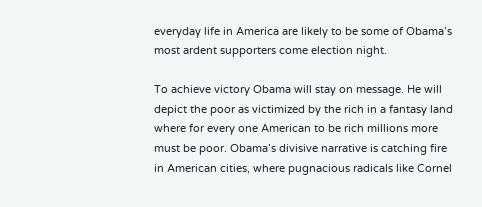everyday life in America are likely to be some of Obama’s most ardent supporters come election night.

To achieve victory Obama will stay on message. He will depict the poor as victimized by the rich in a fantasy land where for every one American to be rich millions more must be poor. Obama’s divisive narrative is catching fire in American cities, where pugnacious radicals like Cornel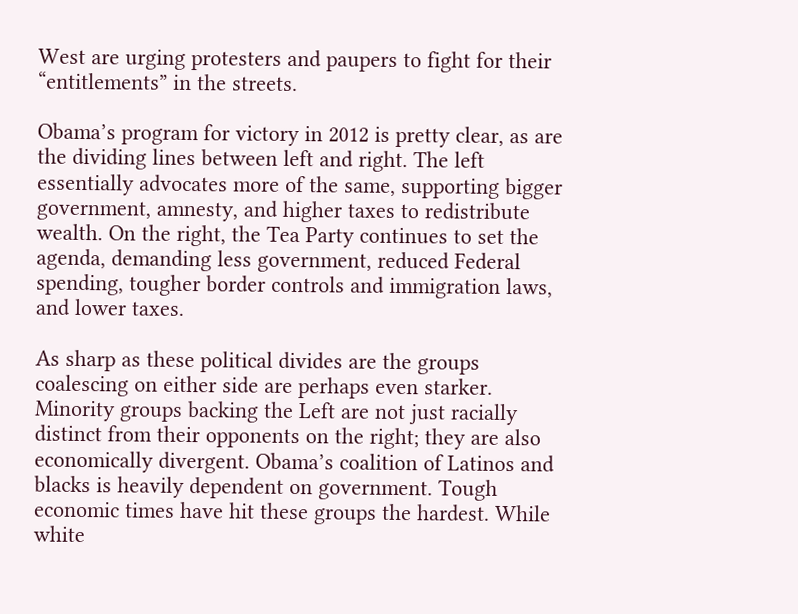West are urging protesters and paupers to fight for their “entitlements” in the streets.

Obama’s program for victory in 2012 is pretty clear, as are the dividing lines between left and right. The left essentially advocates more of the same, supporting bigger government, amnesty, and higher taxes to redistribute wealth. On the right, the Tea Party continues to set the agenda, demanding less government, reduced Federal spending, tougher border controls and immigration laws, and lower taxes.

As sharp as these political divides are the groups coalescing on either side are perhaps even starker. Minority groups backing the Left are not just racially distinct from their opponents on the right; they are also economically divergent. Obama’s coalition of Latinos and blacks is heavily dependent on government. Tough economic times have hit these groups the hardest. While white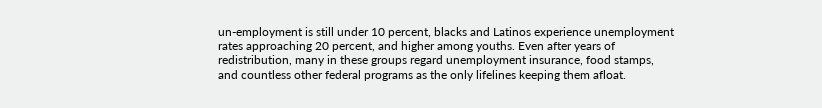un-employment is still under 10 percent, blacks and Latinos experience unemployment rates approaching 20 percent, and higher among youths. Even after years of redistribution, many in these groups regard unemployment insurance, food stamps, and countless other federal programs as the only lifelines keeping them afloat.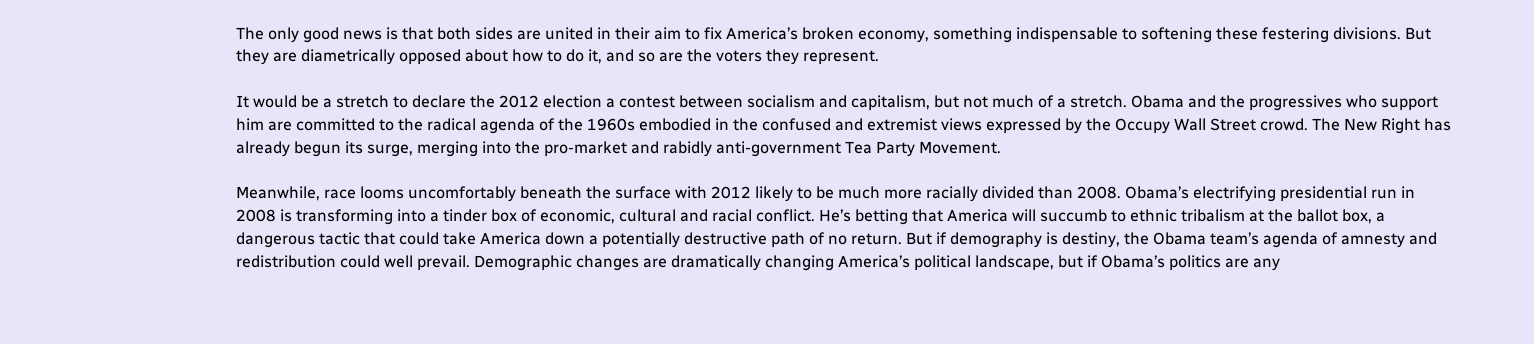The only good news is that both sides are united in their aim to fix America’s broken economy, something indispensable to softening these festering divisions. But they are diametrically opposed about how to do it, and so are the voters they represent.

It would be a stretch to declare the 2012 election a contest between socialism and capitalism, but not much of a stretch. Obama and the progressives who support him are committed to the radical agenda of the 1960s embodied in the confused and extremist views expressed by the Occupy Wall Street crowd. The New Right has already begun its surge, merging into the pro-market and rabidly anti-government Tea Party Movement.

Meanwhile, race looms uncomfortably beneath the surface with 2012 likely to be much more racially divided than 2008. Obama’s electrifying presidential run in 2008 is transforming into a tinder box of economic, cultural and racial conflict. He’s betting that America will succumb to ethnic tribalism at the ballot box, a dangerous tactic that could take America down a potentially destructive path of no return. But if demography is destiny, the Obama team’s agenda of amnesty and redistribution could well prevail. Demographic changes are dramatically changing America’s political landscape, but if Obama’s politics are any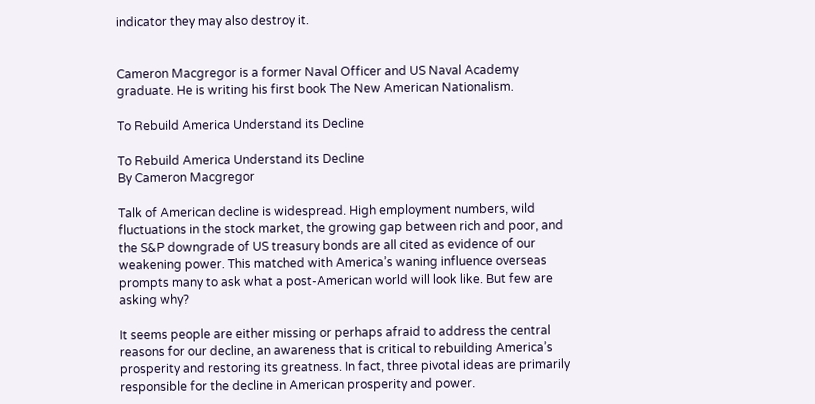indicator they may also destroy it.


Cameron Macgregor is a former Naval Officer and US Naval Academy graduate. He is writing his first book The New American Nationalism.

To Rebuild America Understand its Decline

To Rebuild America Understand its Decline
By Cameron Macgregor

Talk of American decline is widespread. High employment numbers, wild fluctuations in the stock market, the growing gap between rich and poor, and the S&P downgrade of US treasury bonds are all cited as evidence of our weakening power. This matched with America’s waning influence overseas prompts many to ask what a post-American world will look like. But few are asking why?

It seems people are either missing or perhaps afraid to address the central reasons for our decline, an awareness that is critical to rebuilding America’s prosperity and restoring its greatness. In fact, three pivotal ideas are primarily responsible for the decline in American prosperity and power.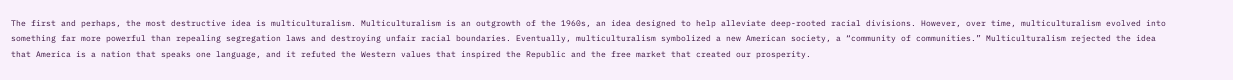The first and perhaps, the most destructive idea is multiculturalism. Multiculturalism is an outgrowth of the 1960s, an idea designed to help alleviate deep-rooted racial divisions. However, over time, multiculturalism evolved into something far more powerful than repealing segregation laws and destroying unfair racial boundaries. Eventually, multiculturalism symbolized a new American society, a “community of communities.” Multiculturalism rejected the idea that America is a nation that speaks one language, and it refuted the Western values that inspired the Republic and the free market that created our prosperity.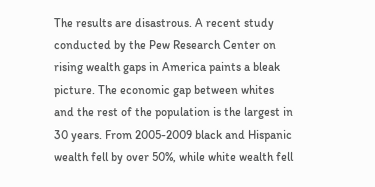The results are disastrous. A recent study conducted by the Pew Research Center on rising wealth gaps in America paints a bleak picture. The economic gap between whites and the rest of the population is the largest in 30 years. From 2005-2009 black and Hispanic wealth fell by over 50%, while white wealth fell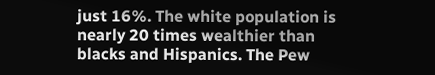just 16%. The white population is nearly 20 times wealthier than blacks and Hispanics. The Pew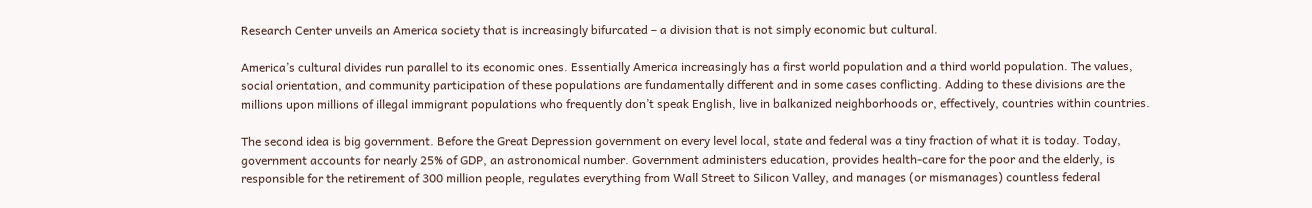Research Center unveils an America society that is increasingly bifurcated – a division that is not simply economic but cultural.

America’s cultural divides run parallel to its economic ones. Essentially America increasingly has a first world population and a third world population. The values, social orientation, and community participation of these populations are fundamentally different and in some cases conflicting. Adding to these divisions are the millions upon millions of illegal immigrant populations who frequently don’t speak English, live in balkanized neighborhoods or, effectively, countries within countries.

The second idea is big government. Before the Great Depression government on every level local, state and federal was a tiny fraction of what it is today. Today, government accounts for nearly 25% of GDP, an astronomical number. Government administers education, provides health-care for the poor and the elderly, is responsible for the retirement of 300 million people, regulates everything from Wall Street to Silicon Valley, and manages (or mismanages) countless federal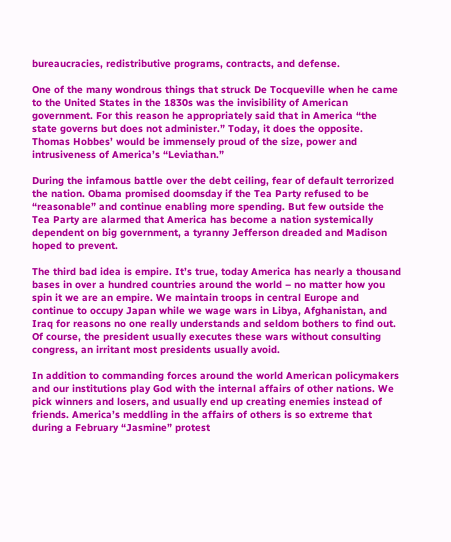bureaucracies, redistributive programs, contracts, and defense.

One of the many wondrous things that struck De Tocqueville when he came to the United States in the 1830s was the invisibility of American government. For this reason he appropriately said that in America “the state governs but does not administer.” Today, it does the opposite. Thomas Hobbes’ would be immensely proud of the size, power and intrusiveness of America’s “Leviathan.”

During the infamous battle over the debt ceiling, fear of default terrorized the nation. Obama promised doomsday if the Tea Party refused to be “reasonable” and continue enabling more spending. But few outside the Tea Party are alarmed that America has become a nation systemically dependent on big government, a tyranny Jefferson dreaded and Madison hoped to prevent.

The third bad idea is empire. It’s true, today America has nearly a thousand bases in over a hundred countries around the world – no matter how you spin it we are an empire. We maintain troops in central Europe and continue to occupy Japan while we wage wars in Libya, Afghanistan, and Iraq for reasons no one really understands and seldom bothers to find out. Of course, the president usually executes these wars without consulting congress, an irritant most presidents usually avoid.

In addition to commanding forces around the world American policymakers and our institutions play God with the internal affairs of other nations. We pick winners and losers, and usually end up creating enemies instead of friends. America’s meddling in the affairs of others is so extreme that during a February “Jasmine” protest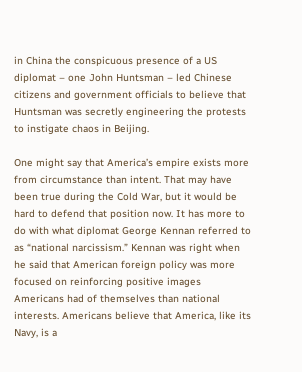in China the conspicuous presence of a US diplomat – one John Huntsman – led Chinese citizens and government officials to believe that Huntsman was secretly engineering the protests to instigate chaos in Beijing.

One might say that America’s empire exists more from circumstance than intent. That may have been true during the Cold War, but it would be hard to defend that position now. It has more to do with what diplomat George Kennan referred to as “national narcissism.” Kennan was right when he said that American foreign policy was more focused on reinforcing positive images Americans had of themselves than national interests. Americans believe that America, like its Navy, is a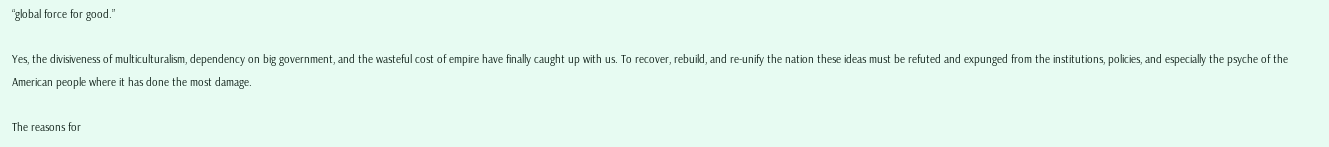“global force for good.”

Yes, the divisiveness of multiculturalism, dependency on big government, and the wasteful cost of empire have finally caught up with us. To recover, rebuild, and re-unify the nation these ideas must be refuted and expunged from the institutions, policies, and especially the psyche of the American people where it has done the most damage.

The reasons for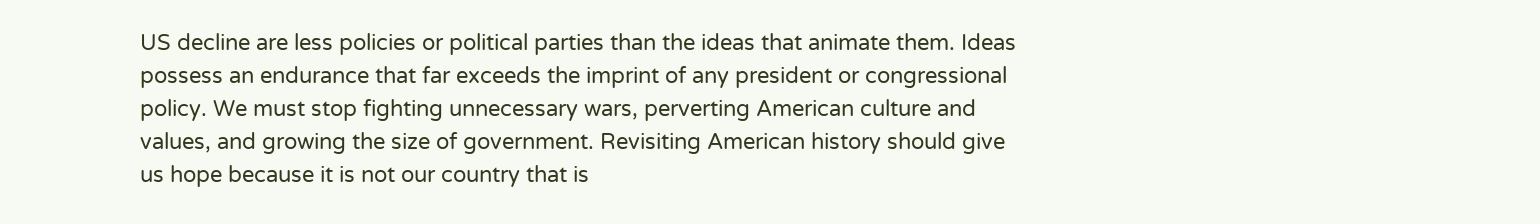US decline are less policies or political parties than the ideas that animate them. Ideas possess an endurance that far exceeds the imprint of any president or congressional policy. We must stop fighting unnecessary wars, perverting American culture and values, and growing the size of government. Revisiting American history should give us hope because it is not our country that is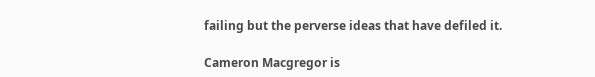failing but the perverse ideas that have defiled it.

Cameron Macgregor is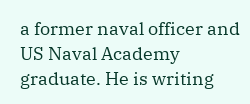a former naval officer and US Naval Academy graduate. He is writing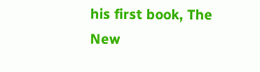his first book, The New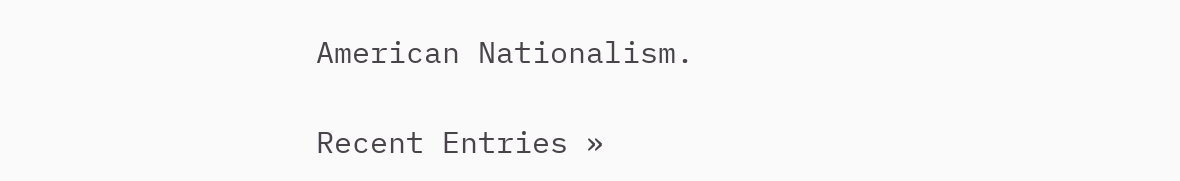American Nationalism.

Recent Entries »